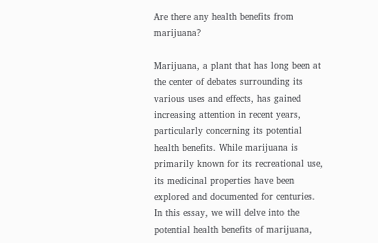Are there any health benefits from marijuana?

Marijuana, a plant that has long been at the center of debates surrounding its various uses and effects, has gained increasing attention in recent years, particularly concerning its potential health benefits. While marijuana is primarily known for its recreational use, its medicinal properties have been explored and documented for centuries. In this essay, we will delve into the potential health benefits of marijuana,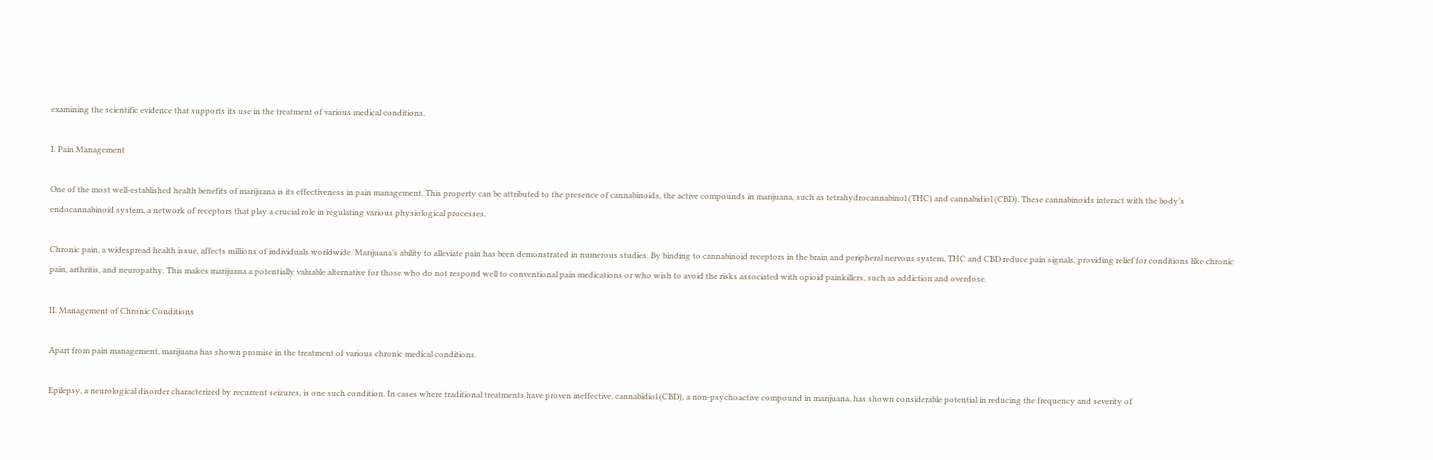examining the scientific evidence that supports its use in the treatment of various medical conditions.

I. Pain Management

One of the most well-established health benefits of marijuana is its effectiveness in pain management. This property can be attributed to the presence of cannabinoids, the active compounds in marijuana, such as tetrahydrocannabinol (THC) and cannabidiol (CBD). These cannabinoids interact with the body’s endocannabinoid system, a network of receptors that play a crucial role in regulating various physiological processes.

Chronic pain, a widespread health issue, affects millions of individuals worldwide. Marijuana’s ability to alleviate pain has been demonstrated in numerous studies. By binding to cannabinoid receptors in the brain and peripheral nervous system, THC and CBD reduce pain signals, providing relief for conditions like chronic pain, arthritis, and neuropathy. This makes marijuana a potentially valuable alternative for those who do not respond well to conventional pain medications or who wish to avoid the risks associated with opioid painkillers, such as addiction and overdose.

II. Management of Chronic Conditions

Apart from pain management, marijuana has shown promise in the treatment of various chronic medical conditions.

Epilepsy, a neurological disorder characterized by recurrent seizures, is one such condition. In cases where traditional treatments have proven ineffective, cannabidiol (CBD), a non-psychoactive compound in marijuana, has shown considerable potential in reducing the frequency and severity of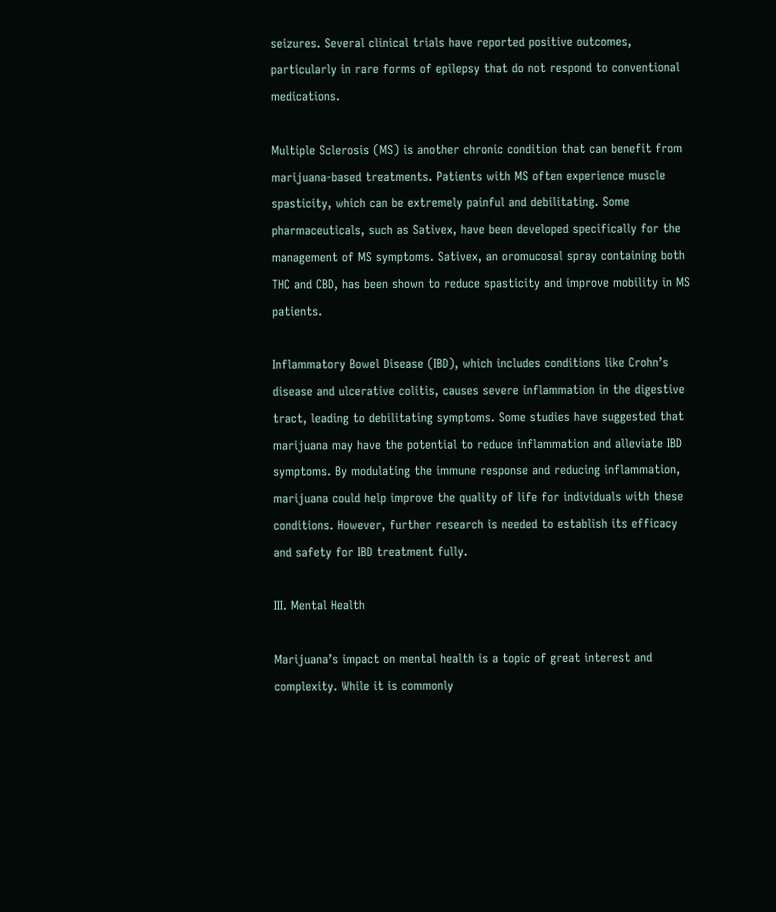seizures. Several clinical trials have reported positive outcomes, particularly in rare forms of epilepsy that do not respond to conventional medications.

Multiple Sclerosis (MS) is another chronic condition that can benefit from marijuana-based treatments. Patients with MS often experience muscle spasticity, which can be extremely painful and debilitating. Some pharmaceuticals, such as Sativex, have been developed specifically for the management of MS symptoms. Sativex, an oromucosal spray containing both THC and CBD, has been shown to reduce spasticity and improve mobility in MS patients.

Inflammatory Bowel Disease (IBD), which includes conditions like Crohn’s disease and ulcerative colitis, causes severe inflammation in the digestive tract, leading to debilitating symptoms. Some studies have suggested that marijuana may have the potential to reduce inflammation and alleviate IBD symptoms. By modulating the immune response and reducing inflammation, marijuana could help improve the quality of life for individuals with these conditions. However, further research is needed to establish its efficacy and safety for IBD treatment fully.

III. Mental Health

Marijuana’s impact on mental health is a topic of great interest and complexity. While it is commonly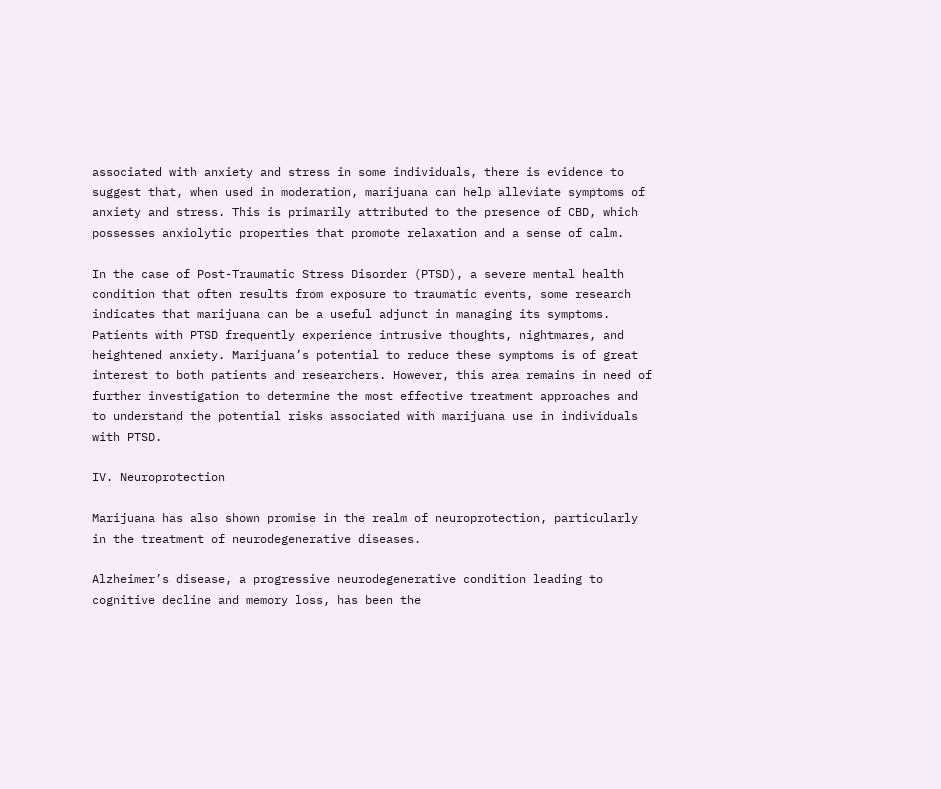associated with anxiety and stress in some individuals, there is evidence to suggest that, when used in moderation, marijuana can help alleviate symptoms of anxiety and stress. This is primarily attributed to the presence of CBD, which possesses anxiolytic properties that promote relaxation and a sense of calm.

In the case of Post-Traumatic Stress Disorder (PTSD), a severe mental health condition that often results from exposure to traumatic events, some research indicates that marijuana can be a useful adjunct in managing its symptoms. Patients with PTSD frequently experience intrusive thoughts, nightmares, and heightened anxiety. Marijuana’s potential to reduce these symptoms is of great interest to both patients and researchers. However, this area remains in need of further investigation to determine the most effective treatment approaches and to understand the potential risks associated with marijuana use in individuals with PTSD.

IV. Neuroprotection

Marijuana has also shown promise in the realm of neuroprotection, particularly in the treatment of neurodegenerative diseases.

Alzheimer’s disease, a progressive neurodegenerative condition leading to cognitive decline and memory loss, has been the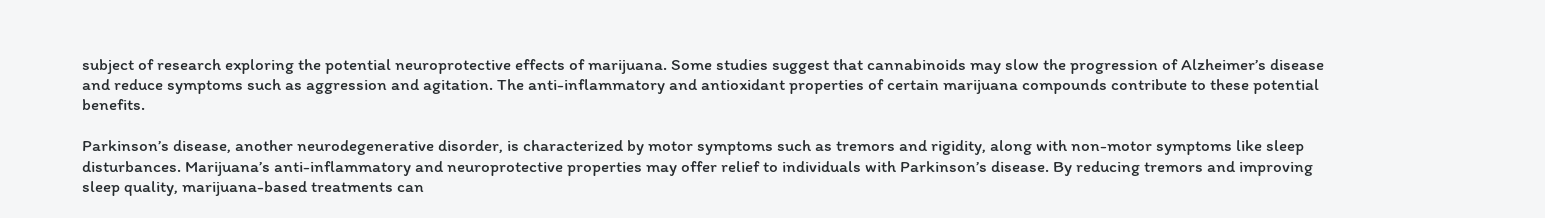subject of research exploring the potential neuroprotective effects of marijuana. Some studies suggest that cannabinoids may slow the progression of Alzheimer’s disease and reduce symptoms such as aggression and agitation. The anti-inflammatory and antioxidant properties of certain marijuana compounds contribute to these potential benefits.

Parkinson’s disease, another neurodegenerative disorder, is characterized by motor symptoms such as tremors and rigidity, along with non-motor symptoms like sleep disturbances. Marijuana’s anti-inflammatory and neuroprotective properties may offer relief to individuals with Parkinson’s disease. By reducing tremors and improving sleep quality, marijuana-based treatments can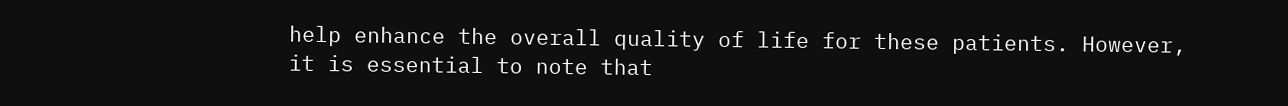help enhance the overall quality of life for these patients. However, it is essential to note that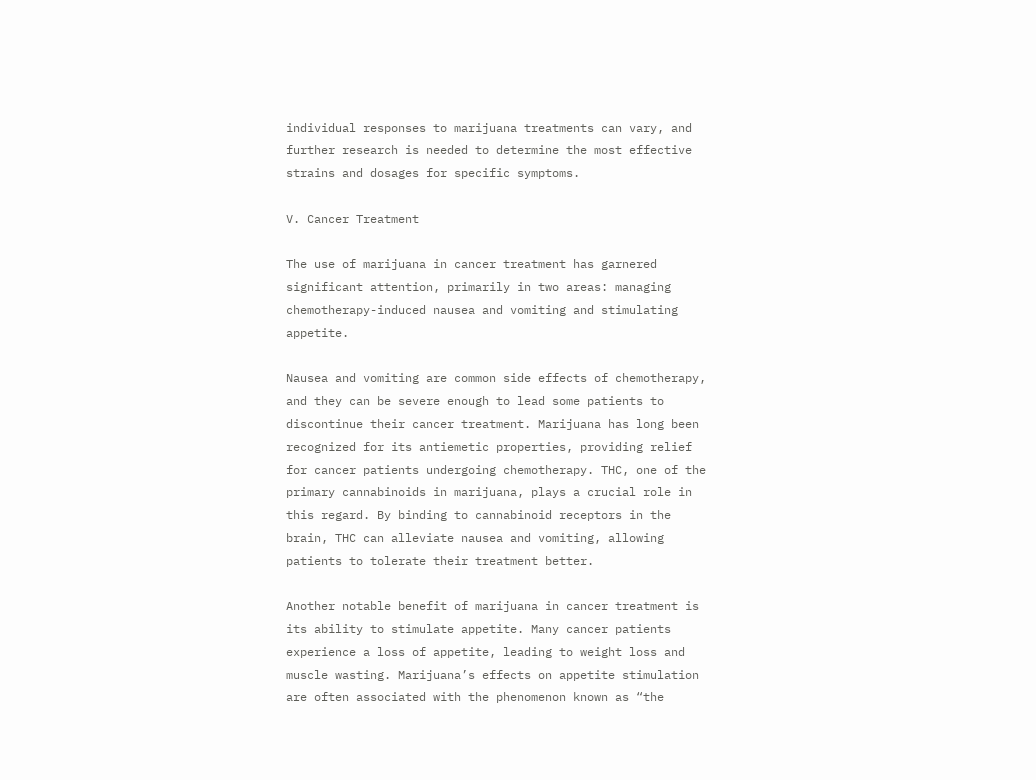individual responses to marijuana treatments can vary, and further research is needed to determine the most effective strains and dosages for specific symptoms.

V. Cancer Treatment

The use of marijuana in cancer treatment has garnered significant attention, primarily in two areas: managing chemotherapy-induced nausea and vomiting and stimulating appetite.

Nausea and vomiting are common side effects of chemotherapy, and they can be severe enough to lead some patients to discontinue their cancer treatment. Marijuana has long been recognized for its antiemetic properties, providing relief for cancer patients undergoing chemotherapy. THC, one of the primary cannabinoids in marijuana, plays a crucial role in this regard. By binding to cannabinoid receptors in the brain, THC can alleviate nausea and vomiting, allowing patients to tolerate their treatment better.

Another notable benefit of marijuana in cancer treatment is its ability to stimulate appetite. Many cancer patients experience a loss of appetite, leading to weight loss and muscle wasting. Marijuana’s effects on appetite stimulation are often associated with the phenomenon known as “the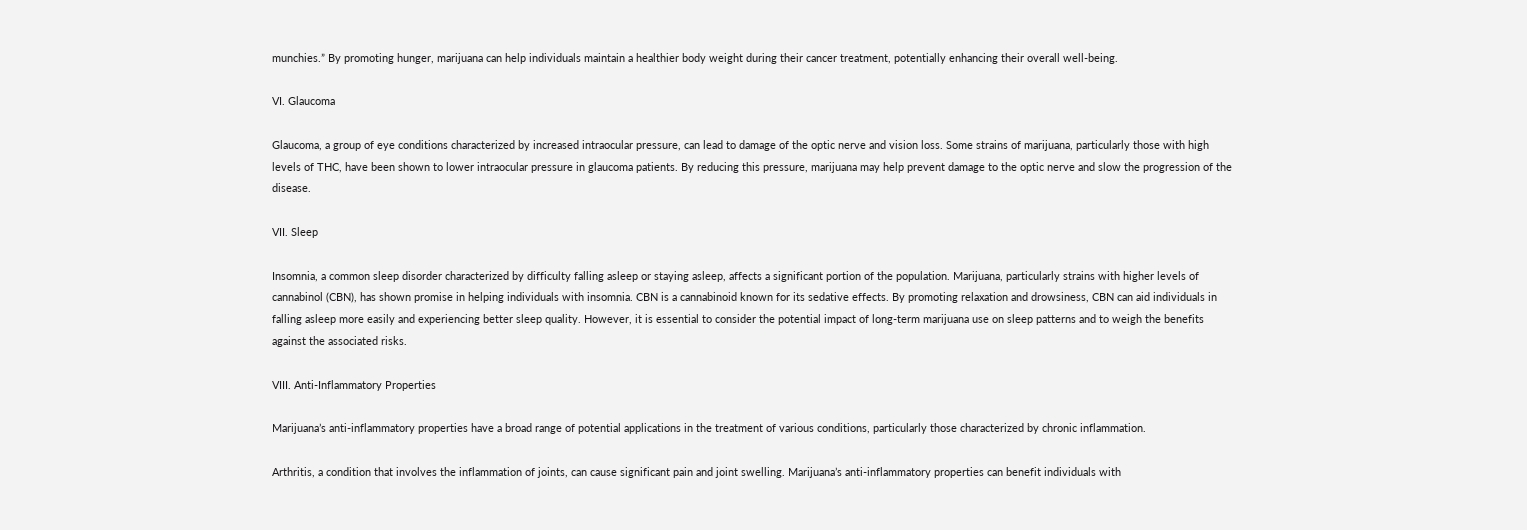munchies.” By promoting hunger, marijuana can help individuals maintain a healthier body weight during their cancer treatment, potentially enhancing their overall well-being.

VI. Glaucoma

Glaucoma, a group of eye conditions characterized by increased intraocular pressure, can lead to damage of the optic nerve and vision loss. Some strains of marijuana, particularly those with high levels of THC, have been shown to lower intraocular pressure in glaucoma patients. By reducing this pressure, marijuana may help prevent damage to the optic nerve and slow the progression of the disease.

VII. Sleep

Insomnia, a common sleep disorder characterized by difficulty falling asleep or staying asleep, affects a significant portion of the population. Marijuana, particularly strains with higher levels of cannabinol (CBN), has shown promise in helping individuals with insomnia. CBN is a cannabinoid known for its sedative effects. By promoting relaxation and drowsiness, CBN can aid individuals in falling asleep more easily and experiencing better sleep quality. However, it is essential to consider the potential impact of long-term marijuana use on sleep patterns and to weigh the benefits against the associated risks.

VIII. Anti-Inflammatory Properties

Marijuana’s anti-inflammatory properties have a broad range of potential applications in the treatment of various conditions, particularly those characterized by chronic inflammation.

Arthritis, a condition that involves the inflammation of joints, can cause significant pain and joint swelling. Marijuana’s anti-inflammatory properties can benefit individuals with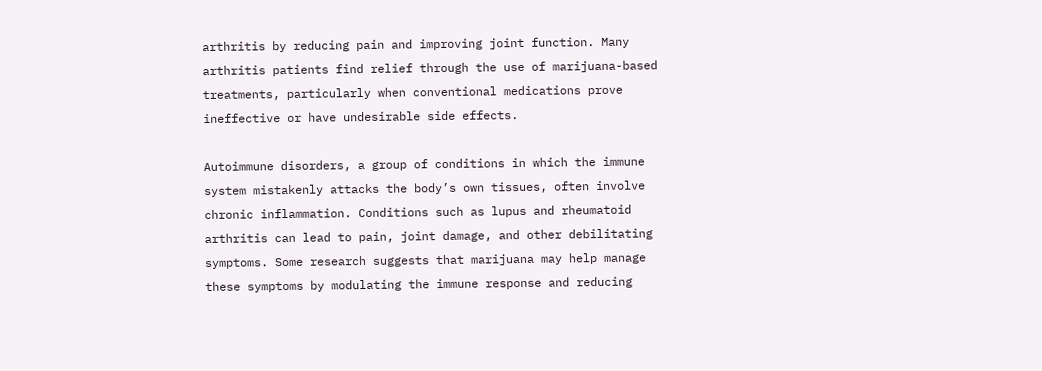arthritis by reducing pain and improving joint function. Many arthritis patients find relief through the use of marijuana-based treatments, particularly when conventional medications prove ineffective or have undesirable side effects.

Autoimmune disorders, a group of conditions in which the immune system mistakenly attacks the body’s own tissues, often involve chronic inflammation. Conditions such as lupus and rheumatoid arthritis can lead to pain, joint damage, and other debilitating symptoms. Some research suggests that marijuana may help manage these symptoms by modulating the immune response and reducing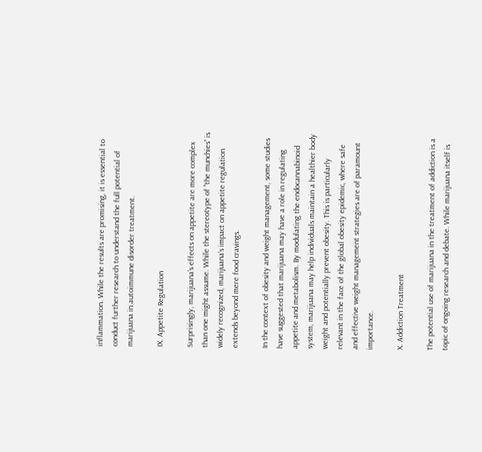inflammation. While the results are promising, it is essential to conduct further research to understand the full potential of marijuana in autoimmune disorder treatment.

IX. Appetite Regulation

Surprisingly, marijuana’s effects on appetite are more complex than one might assume. While the stereotype of “the munchies” is widely recognized, marijuana’s impact on appetite regulation extends beyond mere food cravings.

In the context of obesity and weight management, some studies have suggested that marijuana may have a role in regulating appetite and metabolism. By modulating the endocannabinoid system, marijuana may help individuals maintain a healthier body weight and potentially prevent obesity. This is particularly relevant in the face of the global obesity epidemic, where safe and effective weight management strategies are of paramount importance.

X. Addiction Treatment

The potential use of marijuana in the treatment of addiction is a topic of ongoing research and debate. While marijuana itself is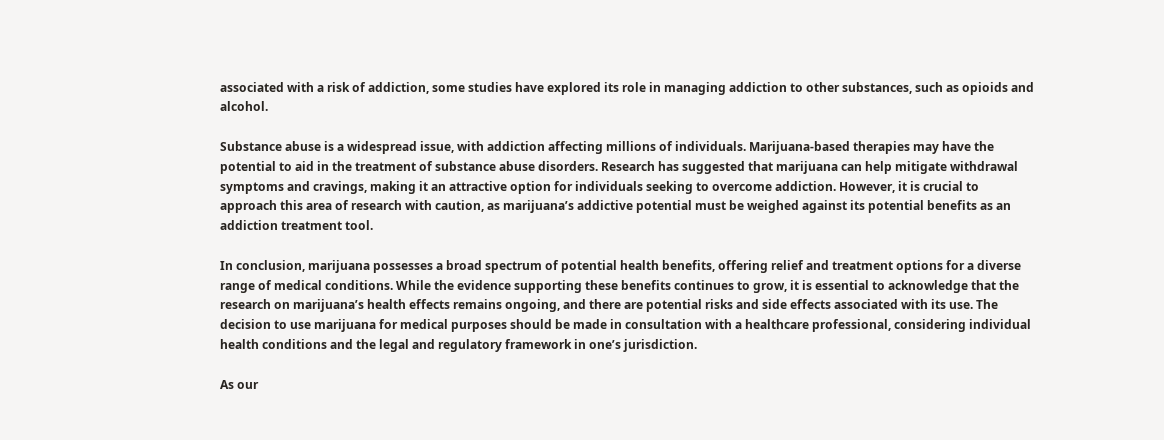associated with a risk of addiction, some studies have explored its role in managing addiction to other substances, such as opioids and alcohol.

Substance abuse is a widespread issue, with addiction affecting millions of individuals. Marijuana-based therapies may have the potential to aid in the treatment of substance abuse disorders. Research has suggested that marijuana can help mitigate withdrawal symptoms and cravings, making it an attractive option for individuals seeking to overcome addiction. However, it is crucial to approach this area of research with caution, as marijuana’s addictive potential must be weighed against its potential benefits as an addiction treatment tool.

In conclusion, marijuana possesses a broad spectrum of potential health benefits, offering relief and treatment options for a diverse range of medical conditions. While the evidence supporting these benefits continues to grow, it is essential to acknowledge that the research on marijuana’s health effects remains ongoing, and there are potential risks and side effects associated with its use. The decision to use marijuana for medical purposes should be made in consultation with a healthcare professional, considering individual health conditions and the legal and regulatory framework in one’s jurisdiction.

As our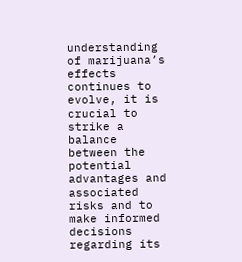understanding of marijuana’s effects continues to evolve, it is crucial to strike a balance between the potential advantages and associated risks and to make informed decisions regarding its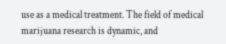use as a medical treatment. The field of medical marijuana research is dynamic, and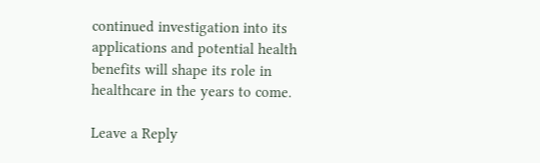continued investigation into its applications and potential health benefits will shape its role in healthcare in the years to come.

Leave a Reply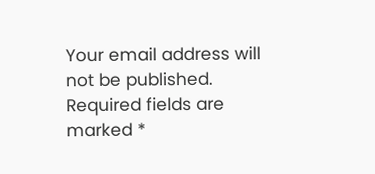Your email address will not be published. Required fields are marked *